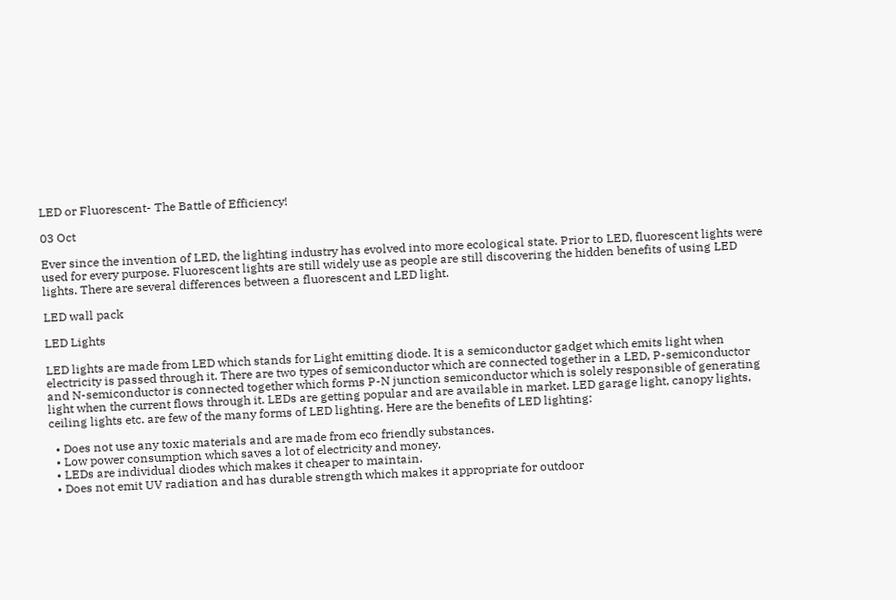LED or Fluorescent- The Battle of Efficiency!

03 Oct

Ever since the invention of LED, the lighting industry has evolved into more ecological state. Prior to LED, fluorescent lights were used for every purpose. Fluorescent lights are still widely use as people are still discovering the hidden benefits of using LED lights. There are several differences between a fluorescent and LED light.

LED wall pack

LED Lights

LED lights are made from LED which stands for Light emitting diode. It is a semiconductor gadget which emits light when electricity is passed through it. There are two types of semiconductor which are connected together in a LED, P-semiconductor and N-semiconductor is connected together which forms P-N junction semiconductor which is solely responsible of generating light when the current flows through it. LEDs are getting popular and are available in market. LED garage light, canopy lights, ceiling lights etc. are few of the many forms of LED lighting. Here are the benefits of LED lighting:

  • Does not use any toxic materials and are made from eco friendly substances.
  • Low power consumption which saves a lot of electricity and money.
  • LEDs are individual diodes which makes it cheaper to maintain.
  • Does not emit UV radiation and has durable strength which makes it appropriate for outdoor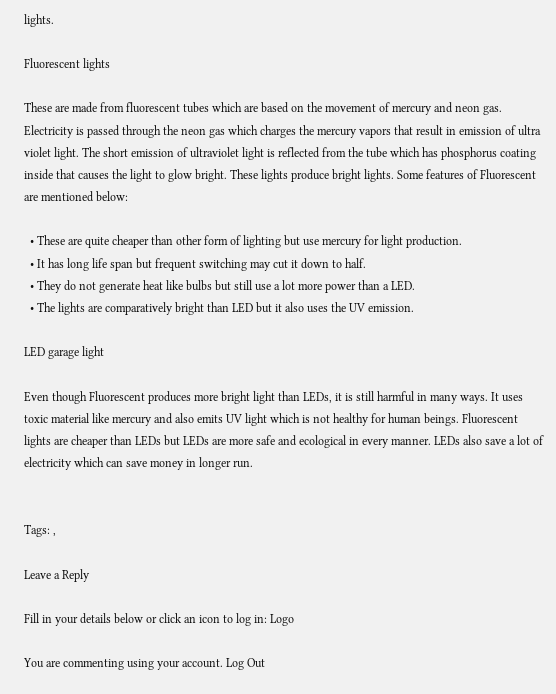lights.

Fluorescent lights

These are made from fluorescent tubes which are based on the movement of mercury and neon gas. Electricity is passed through the neon gas which charges the mercury vapors that result in emission of ultra violet light. The short emission of ultraviolet light is reflected from the tube which has phosphorus coating inside that causes the light to glow bright. These lights produce bright lights. Some features of Fluorescent are mentioned below:

  • These are quite cheaper than other form of lighting but use mercury for light production.
  • It has long life span but frequent switching may cut it down to half.
  • They do not generate heat like bulbs but still use a lot more power than a LED.
  • The lights are comparatively bright than LED but it also uses the UV emission.

LED garage light

Even though Fluorescent produces more bright light than LEDs, it is still harmful in many ways. It uses toxic material like mercury and also emits UV light which is not healthy for human beings. Fluorescent lights are cheaper than LEDs but LEDs are more safe and ecological in every manner. LEDs also save a lot of electricity which can save money in longer run.


Tags: ,

Leave a Reply

Fill in your details below or click an icon to log in: Logo

You are commenting using your account. Log Out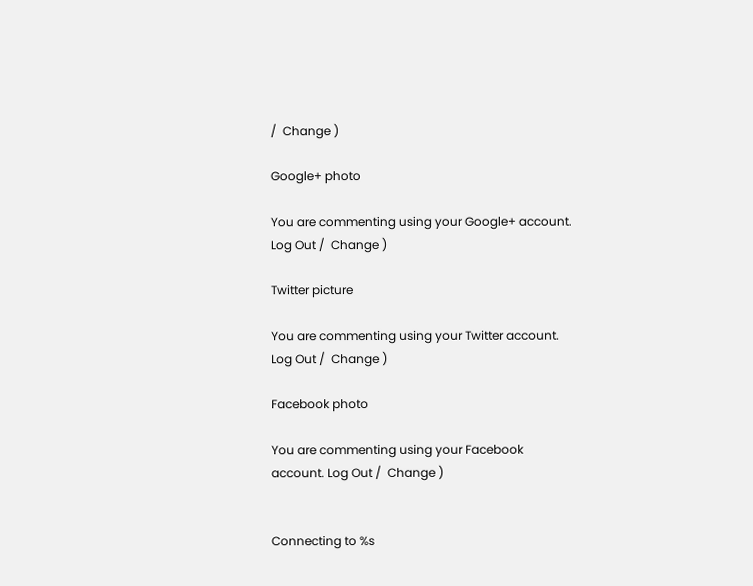/  Change )

Google+ photo

You are commenting using your Google+ account. Log Out /  Change )

Twitter picture

You are commenting using your Twitter account. Log Out /  Change )

Facebook photo

You are commenting using your Facebook account. Log Out /  Change )


Connecting to %s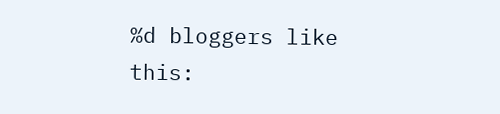%d bloggers like this: